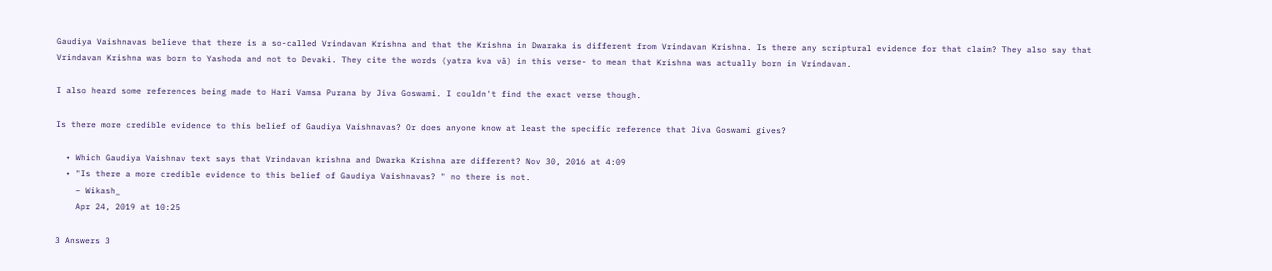Gaudiya Vaishnavas believe that there is a so-called Vrindavan Krishna and that the Krishna in Dwaraka is different from Vrindavan Krishna. Is there any scriptural evidence for that claim? They also say that Vrindavan Krishna was born to Yashoda and not to Devaki. They cite the words (yatra kva vā) in this verse- to mean that Krishna was actually born in Vrindavan.

I also heard some references being made to Hari Vamsa Purana by Jiva Goswami. I couldn't find the exact verse though.

Is there more credible evidence to this belief of Gaudiya Vaishnavas? Or does anyone know at least the specific reference that Jiva Goswami gives?

  • Which Gaudiya Vaishnav text says that Vrindavan krishna and Dwarka Krishna are different? Nov 30, 2016 at 4:09
  • "Is there a more credible evidence to this belief of Gaudiya Vaishnavas? " no there is not.
    – Wikash_
    Apr 24, 2019 at 10:25

3 Answers 3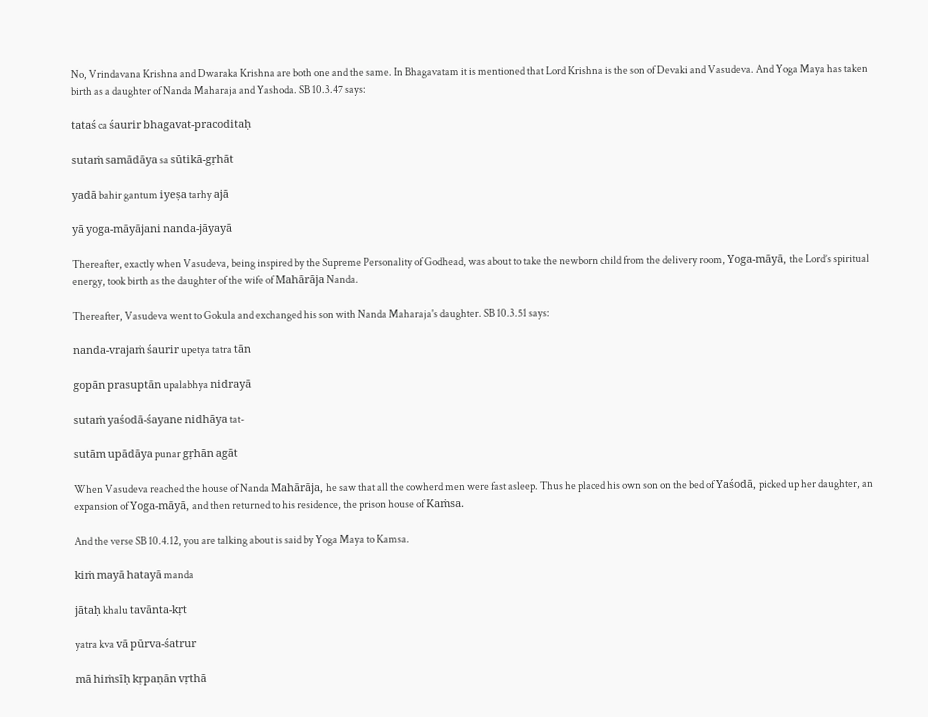No, Vrindavana Krishna and Dwaraka Krishna are both one and the same. In Bhagavatam it is mentioned that Lord Krishna is the son of Devaki and Vasudeva. And Yoga Maya has taken birth as a daughter of Nanda Maharaja and Yashoda. SB 10.3.47 says:

tataś ca śaurir bhagavat-pracoditaḥ

sutaṁ samādāya sa sūtikā-gṛhāt

yadā bahir gantum iyeṣa tarhy ajā

yā yoga-māyājani nanda-jāyayā

Thereafter, exactly when Vasudeva, being inspired by the Supreme Personality of Godhead, was about to take the newborn child from the delivery room, Yoga-māyā, the Lord’s spiritual energy, took birth as the daughter of the wife of Mahārāja Nanda.

Thereafter, Vasudeva went to Gokula and exchanged his son with Nanda Maharaja's daughter. SB 10.3.51 says:

nanda-vrajaṁ śaurir upetya tatra tān

gopān prasuptān upalabhya nidrayā

sutaṁ yaśodā-śayane nidhāya tat-

sutām upādāya punar gṛhān agāt

When Vasudeva reached the house of Nanda Mahārāja, he saw that all the cowherd men were fast asleep. Thus he placed his own son on the bed of Yaśodā, picked up her daughter, an expansion of Yoga-māyā, and then returned to his residence, the prison house of Kaṁsa.

And the verse SB 10.4.12, you are talking about is said by Yoga Maya to Kamsa.

kiṁ mayā hatayā manda

jātaḥ khalu tavānta-kṛt

yatra kva vā pūrva-śatrur

mā hiṁsīḥ kṛpaṇān vṛthā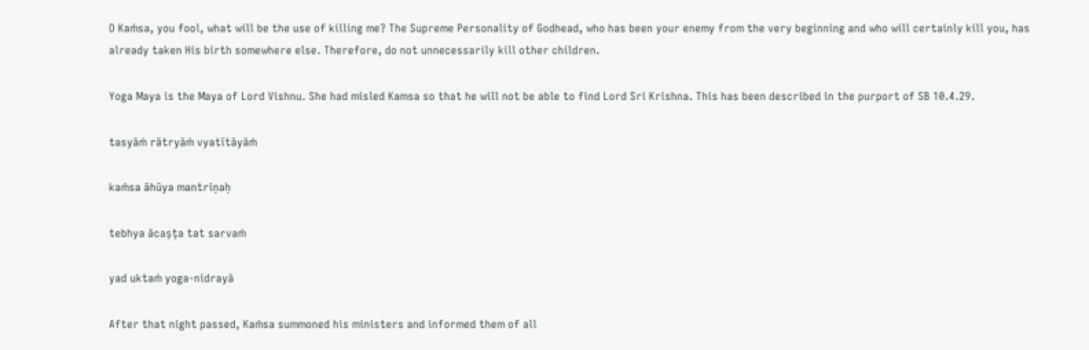O Kaṁsa, you fool, what will be the use of killing me? The Supreme Personality of Godhead, who has been your enemy from the very beginning and who will certainly kill you, has already taken His birth somewhere else. Therefore, do not unnecessarily kill other children.

Yoga Maya is the Maya of Lord Vishnu. She had misled Kamsa so that he will not be able to find Lord Sri Krishna. This has been described in the purport of SB 10.4.29.

tasyāṁ rātryāṁ vyatītāyāṁ

kaṁsa āhūya mantriṇaḥ

tebhya ācaṣṭa tat sarvaṁ

yad uktaṁ yoga-nidrayā

After that night passed, Kaṁsa summoned his ministers and informed them of all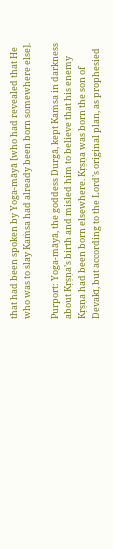that had been spoken by Yoga-māyā [who had revealed that He who was to slay Kaṁsa had already been born somewhere else].

Purport: Yoga-māyā, the goddess Durgā, kept Kaṁsa in darkness about Kṛṣṇa’s birth and misled him to believe that his enemy Kṛṣṇa had been born elsewhere. Kṛṣṇa was born the son of Devakī, but according to the Lord’s original plan, as prophesied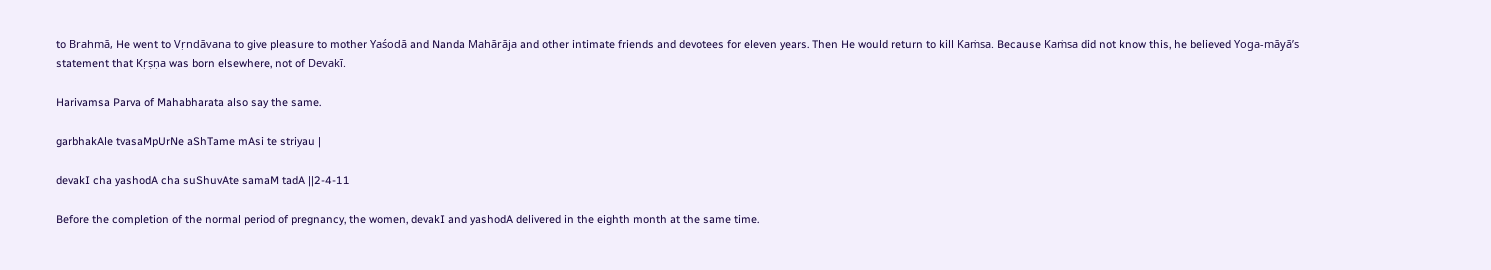to Brahmā, He went to Vṛndāvana to give pleasure to mother Yaśodā and Nanda Mahārāja and other intimate friends and devotees for eleven years. Then He would return to kill Kaṁsa. Because Kaṁsa did not know this, he believed Yoga-māyā’s statement that Kṛṣṇa was born elsewhere, not of Devakī.

Harivamsa Parva of Mahabharata also say the same.

garbhakAle tvasaMpUrNe aShTame mAsi te striyau |

devakI cha yashodA cha suShuvAte samaM tadA ||2-4-11

Before the completion of the normal period of pregnancy, the women, devakI and yashodA delivered in the eighth month at the same time.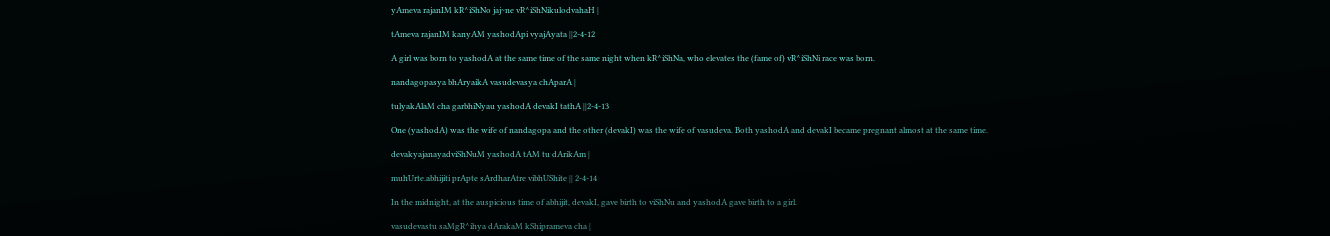yAmeva rajanIM kR^iShNo jaj~ne vR^iShNikulodvahaH |

tAmeva rajanIM kanyAM yashodApi vyajAyata ||2-4-12

A girl was born to yashodA at the same time of the same night when kR^iShNa, who elevates the (fame of) vR^iShNi race was born.

nandagopasya bhAryaikA vasudevasya chAparA |

tulyakAlaM cha garbhiNyau yashodA devakI tathA ||2-4-13

One (yashodA) was the wife of nandagopa and the other (devakI) was the wife of vasudeva. Both yashodA and devakI became pregnant almost at the same time.

devakyajanayadviShNuM yashodA tAM tu dArikAm |

muhUrte.abhijiti prApte sArdharAtre vibhUShite || 2-4-14

In the midnight, at the auspicious time of abhijit, devakI, gave birth to viShNu and yashodA gave birth to a girl.

vasudevastu saMgR^ihya dArakaM kShiprameva cha |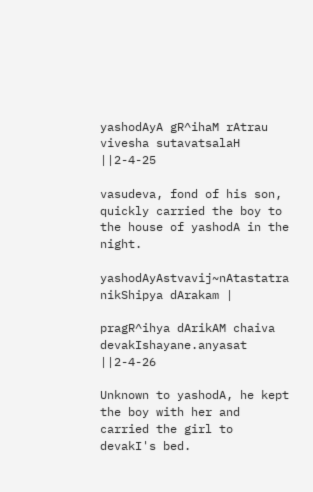yashodAyA gR^ihaM rAtrau vivesha sutavatsalaH ||2-4-25

vasudeva, fond of his son, quickly carried the boy to the house of yashodA in the night.

yashodAyAstvavij~nAtastatra nikShipya dArakam |

pragR^ihya dArikAM chaiva devakIshayane.anyasat ||2-4-26

Unknown to yashodA, he kept the boy with her and carried the girl to devakI's bed.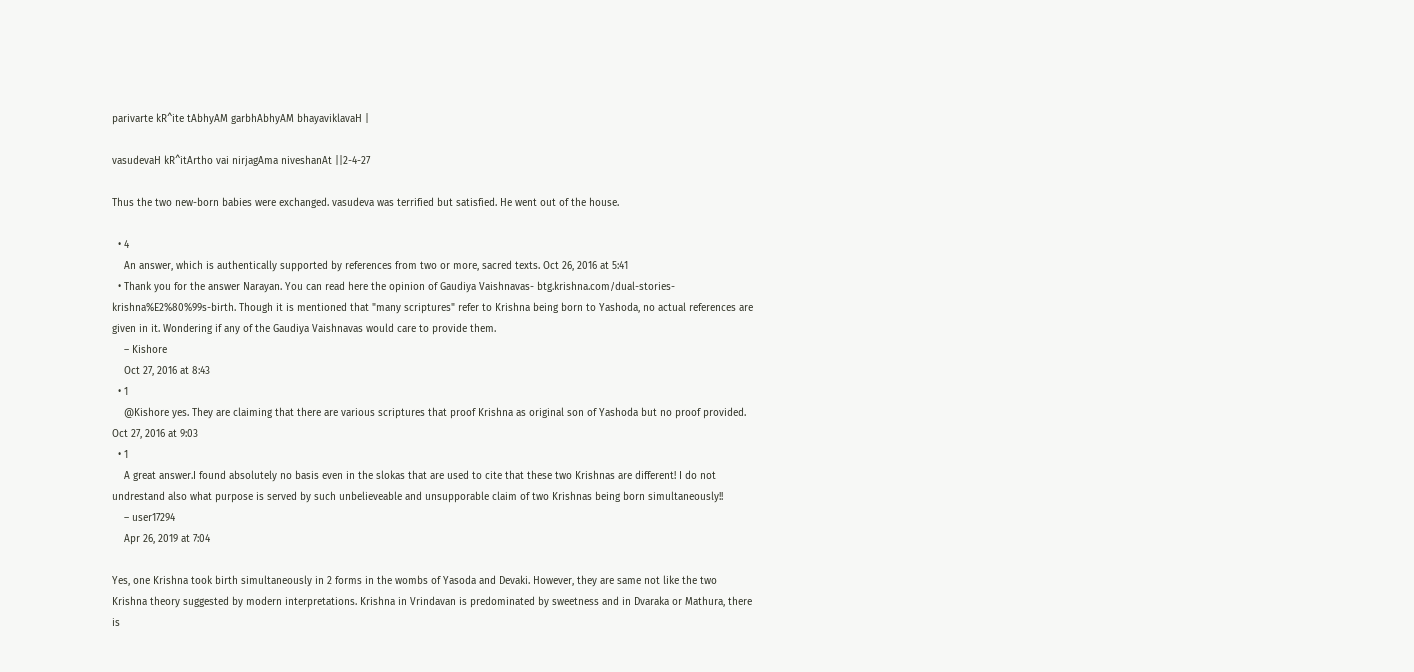parivarte kR^ite tAbhyAM garbhAbhyAM bhayaviklavaH |

vasudevaH kR^itArtho vai nirjagAma niveshanAt ||2-4-27

Thus the two new-born babies were exchanged. vasudeva was terrified but satisfied. He went out of the house.

  • 4
    An answer, which is authentically supported by references from two or more, sacred texts. Oct 26, 2016 at 5:41
  • Thank you for the answer Narayan. You can read here the opinion of Gaudiya Vaishnavas- btg.krishna.com/dual-stories-krishna%E2%80%99s-birth. Though it is mentioned that "many scriptures" refer to Krishna being born to Yashoda, no actual references are given in it. Wondering if any of the Gaudiya Vaishnavas would care to provide them.
    – Kishore
    Oct 27, 2016 at 8:43
  • 1
    @Kishore yes. They are claiming that there are various scriptures that proof Krishna as original son of Yashoda but no proof provided. Oct 27, 2016 at 9:03
  • 1
    A great answer.I found absolutely no basis even in the slokas that are used to cite that these two Krishnas are different! I do not undrestand also what purpose is served by such unbelieveable and unsupporable claim of two Krishnas being born simultaneously!!
    – user17294
    Apr 26, 2019 at 7:04

Yes, one Krishna took birth simultaneously in 2 forms in the wombs of Yasoda and Devaki. However, they are same not like the two Krishna theory suggested by modern interpretations. Krishna in Vrindavan is predominated by sweetness and in Dvaraka or Mathura, there is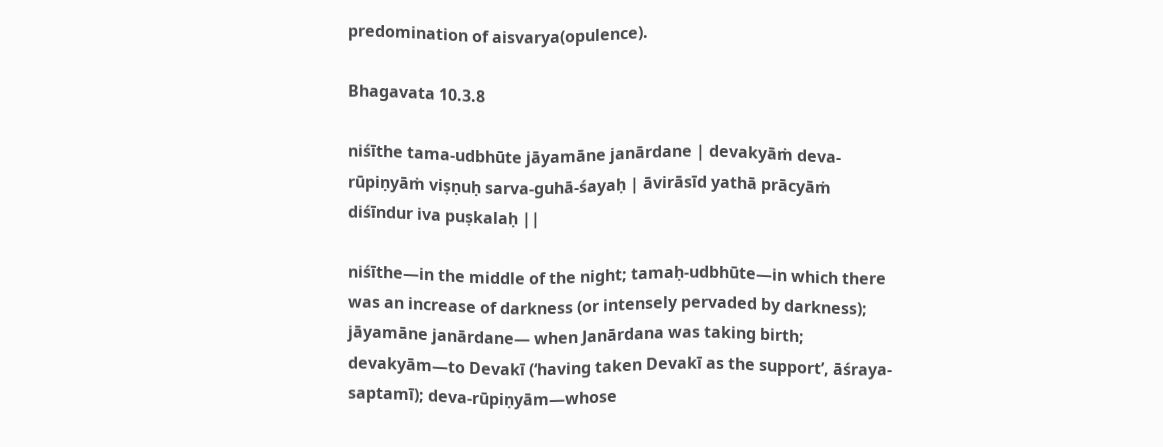predomination of aisvarya(opulence).

Bhagavata 10.3.8

niśīthe tama-udbhūte jāyamāne janārdane | devakyāṁ deva-rūpiṇyāṁ viṣṇuḥ sarva-guhā-śayaḥ | āvirāsīd yathā prācyāṁ diśīndur iva puṣkalaḥ ||

niśīthe—in the middle of the night; tamaḥ-udbhūte—in which there was an increase of darkness (or intensely pervaded by darkness); jāyamāne janārdane— when Janārdana was taking birth; devakyām—to Devakī (‘having taken Devakī as the support’, āśraya-saptamī); deva-rūpiṇyām—whose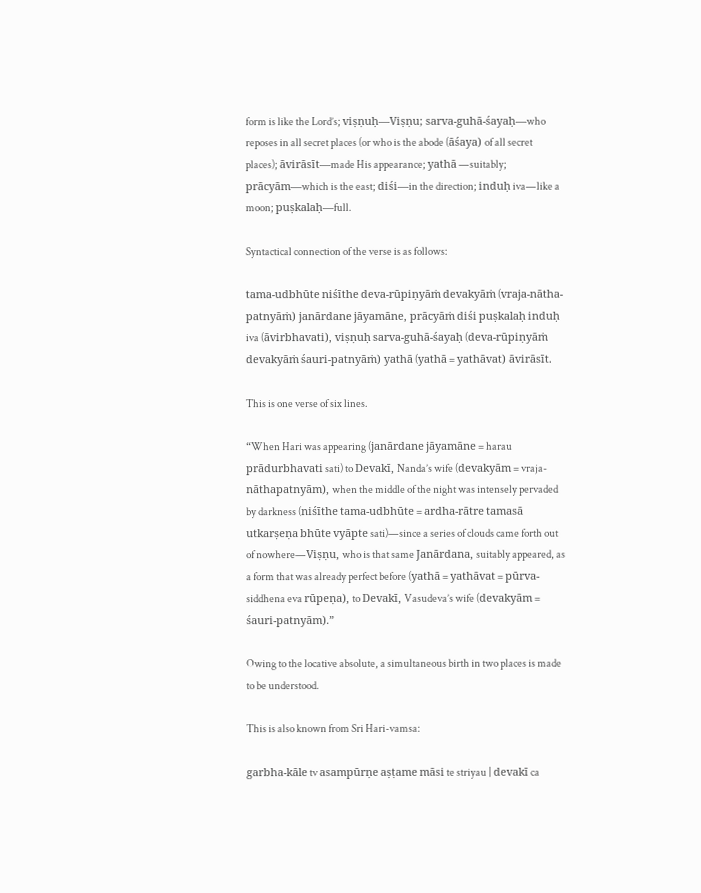form is like the Lord’s; viṣṇuḥ—Viṣṇu; sarva-guhā-śayaḥ—who reposes in all secret places (or who is the abode (āśaya) of all secret places); āvirāsīt—made His appearance; yathā —suitably; prācyām—which is the east; diśi—in the direction; induḥ iva—like a moon; puṣkalaḥ—full.

Syntactical connection of the verse is as follows:

tama-udbhūte niśīthe deva-rūpiṇyāṁ devakyāṁ (vraja-nātha-patnyāṁ) janārdane jāyamāne, prācyāṁ diśi puṣkalaḥ induḥ iva (āvirbhavati), viṣṇuḥ sarva-guhā-śayaḥ (deva-rūpiṇyāṁ devakyāṁ śauri-patnyāṁ) yathā (yathā = yathāvat) āvirāsīt.

This is one verse of six lines.

“When Hari was appearing (janārdane jāyamāne = harau prādurbhavati sati) to Devakī, Nanda’s wife (devakyām = vraja-nāthapatnyām), when the middle of the night was intensely pervaded by darkness (niśīthe tama-udbhūte = ardha-rātre tamasā utkarṣeṇa bhūte vyāpte sati)—since a series of clouds came forth out of nowhere—Viṣṇu, who is that same Janārdana, suitably appeared, as a form that was already perfect before (yathā = yathāvat = pūrva-siddhena eva rūpeṇa), to Devakī, Vasudeva’s wife (devakyām = śauri-patnyām).”

Owing to the locative absolute, a simultaneous birth in two places is made to be understood.

This is also known from Sri Hari-vamsa:

garbha-kāle tv asampūrṇe aṣṭame māsi te striyau | devakī ca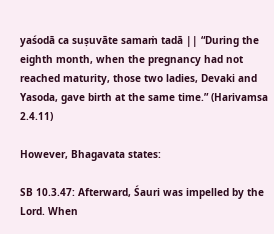yaśodā ca suṣuvāte samaṁ tadā || “During the eighth month, when the pregnancy had not reached maturity, those two ladies, Devaki and Yasoda, gave birth at the same time.” (Harivamsa 2.4.11)

However, Bhagavata states:

SB 10.3.47: Afterward, Śauri was impelled by the Lord. When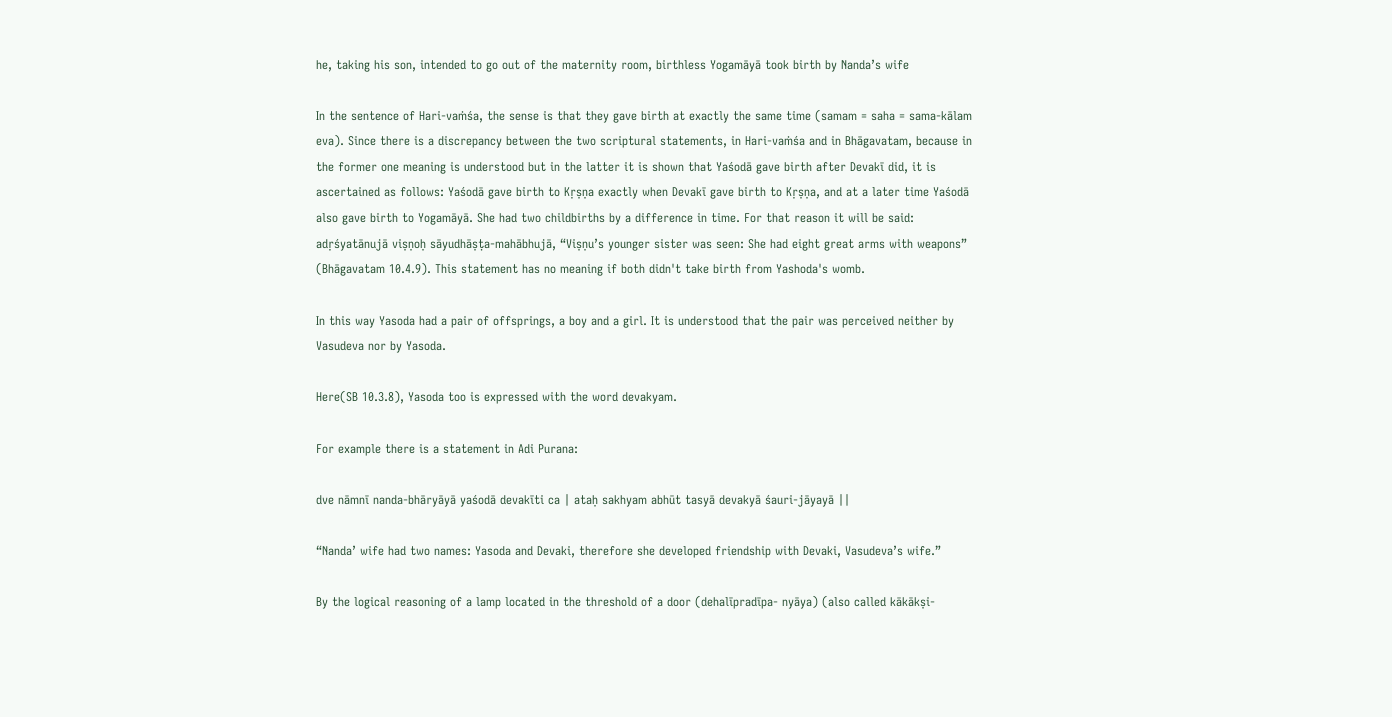he, taking his son, intended to go out of the maternity room, birthless Yogamāyā took birth by Nanda’s wife

In the sentence of Hari-vaṁśa, the sense is that they gave birth at exactly the same time (samam = saha = sama-kālam eva). Since there is a discrepancy between the two scriptural statements, in Hari-vaṁśa and in Bhāgavatam, because in the former one meaning is understood but in the latter it is shown that Yaśodā gave birth after Devakī did, it is ascertained as follows: Yaśodā gave birth to Kṛṣṇa exactly when Devakī gave birth to Kṛṣṇa, and at a later time Yaśodā also gave birth to Yogamāyā. She had two childbirths by a difference in time. For that reason it will be said: adṛśyatānujā viṣṇoḥ sāyudhāṣṭa-mahābhujā, “Viṣṇu’s younger sister was seen: She had eight great arms with weapons” (Bhāgavatam 10.4.9). This statement has no meaning if both didn't take birth from Yashoda's womb.

In this way Yasoda had a pair of offsprings, a boy and a girl. It is understood that the pair was perceived neither by Vasudeva nor by Yasoda.

Here(SB 10.3.8), Yasoda too is expressed with the word devakyam.

For example there is a statement in Adi Purana:

dve nāmnī nanda-bhāryāyā yaśodā devakīti ca | ataḥ sakhyam abhūt tasyā devakyā śauri-jāyayā ||

“Nanda’ wife had two names: Yasoda and Devaki, therefore she developed friendship with Devaki, Vasudeva’s wife.”

By the logical reasoning of a lamp located in the threshold of a door (dehalīpradīpa- nyāya) (also called kākākṣi-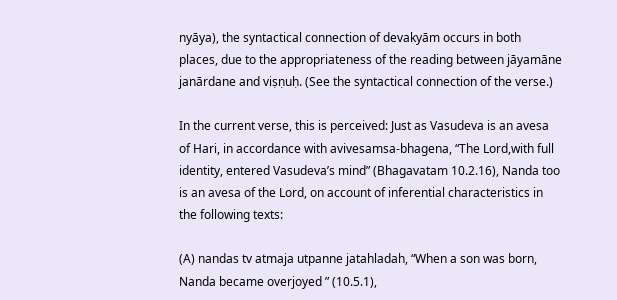nyāya), the syntactical connection of devakyām occurs in both places, due to the appropriateness of the reading between jāyamāne janārdane and viṣṇuḥ. (See the syntactical connection of the verse.)

In the current verse, this is perceived: Just as Vasudeva is an avesa of Hari, in accordance with avivesamsa-bhagena, “The Lord,with full identity, entered Vasudeva’s mind” (Bhagavatam 10.2.16), Nanda too is an avesa of the Lord, on account of inferential characteristics in the following texts:

(A) nandas tv atmaja utpanne jatahladah, “When a son was born, Nanda became overjoyed ” (10.5.1),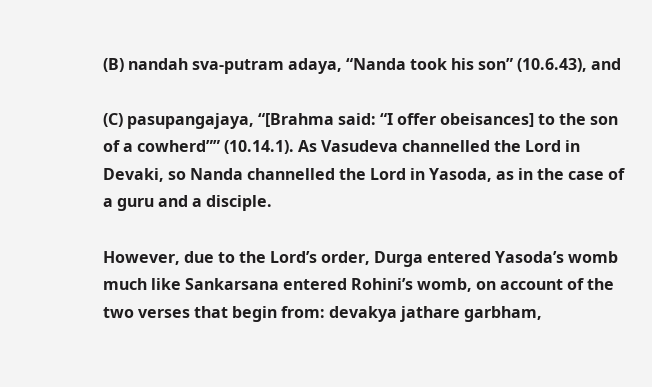(B) nandah sva-putram adaya, “Nanda took his son” (10.6.43), and

(C) pasupangajaya, “[Brahma said: “I offer obeisances] to the son of a cowherd”” (10.14.1). As Vasudeva channelled the Lord in Devaki, so Nanda channelled the Lord in Yasoda, as in the case of a guru and a disciple.

However, due to the Lord’s order, Durga entered Yasoda’s womb much like Sankarsana entered Rohini’s womb, on account of the two verses that begin from: devakya jathare garbham,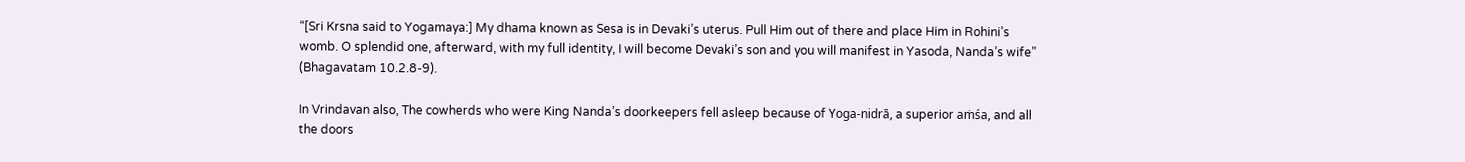“[Sri Krsna said to Yogamaya:] My dhama known as Sesa is in Devaki’s uterus. Pull Him out of there and place Him in Rohini’s womb. O splendid one, afterward, with my full identity, I will become Devaki’s son and you will manifest in Yasoda, Nanda’s wife” (Bhagavatam 10.2.8-9).

In Vrindavan also, The cowherds who were King Nanda’s doorkeepers fell asleep because of Yoga-nidrā, a superior aṁśa, and all the doors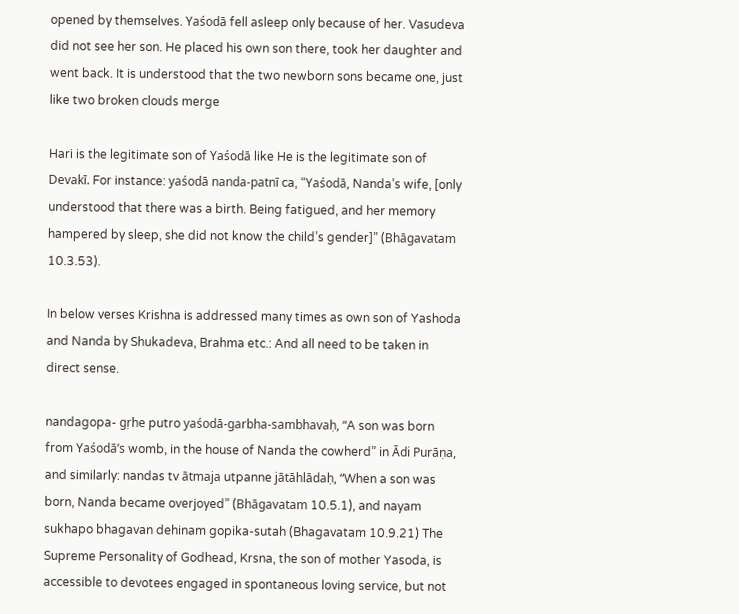opened by themselves. Yaśodā fell asleep only because of her. Vasudeva did not see her son. He placed his own son there, took her daughter and went back. It is understood that the two newborn sons became one, just like two broken clouds merge

Hari is the legitimate son of Yaśodā like He is the legitimate son of Devakī. For instance: yaśodā nanda-patnī ca, “Yaśodā, Nanda’s wife, [only understood that there was a birth. Being fatigued, and her memory hampered by sleep, she did not know the child’s gender]” (Bhāgavatam 10.3.53).

In below verses Krishna is addressed many times as own son of Yashoda and Nanda by Shukadeva, Brahma etc.: And all need to be taken in direct sense.

nandagopa- gṛhe putro yaśodā-garbha-sambhavaḥ, “A son was born from Yaśodā’s womb, in the house of Nanda the cowherd” in Ādi Purāṇa, and similarly: nandas tv ātmaja utpanne jātāhlādaḥ, “When a son was born, Nanda became overjoyed” (Bhāgavatam 10.5.1), and nayam sukhapo bhagavan dehinam gopika-sutah (Bhagavatam 10.9.21) The Supreme Personality of Godhead, Krsna, the son of mother Yasoda, is accessible to devotees engaged in spontaneous loving service, but not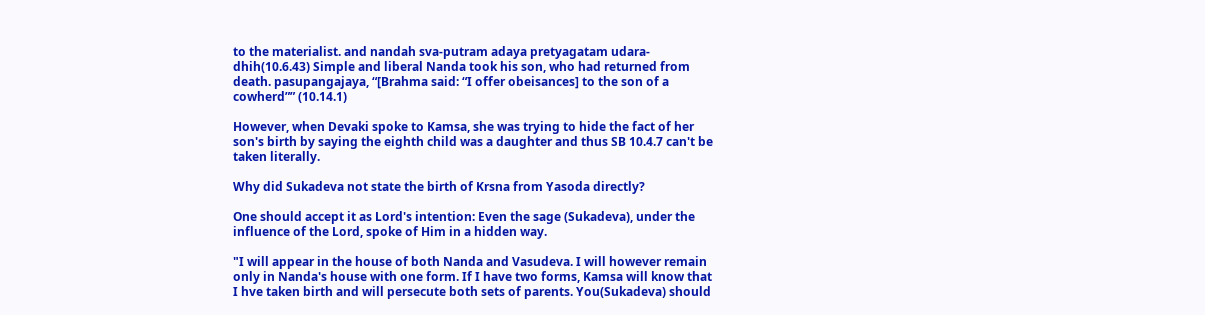to the materialist. and nandah sva-putram adaya pretyagatam udara-dhih(10.6.43) Simple and liberal Nanda took his son, who had returned from death. pasupangajaya, “[Brahma said: “I offer obeisances] to the son of a cowherd”” (10.14.1)

However, when Devaki spoke to Kamsa, she was trying to hide the fact of her son's birth by saying the eighth child was a daughter and thus SB 10.4.7 can't be taken literally.

Why did Sukadeva not state the birth of Krsna from Yasoda directly?

One should accept it as Lord's intention: Even the sage (Sukadeva), under the influence of the Lord, spoke of Him in a hidden way.

"I will appear in the house of both Nanda and Vasudeva. I will however remain only in Nanda's house with one form. If I have two forms, Kamsa will know that I hve taken birth and will persecute both sets of parents. You(Sukadeva) should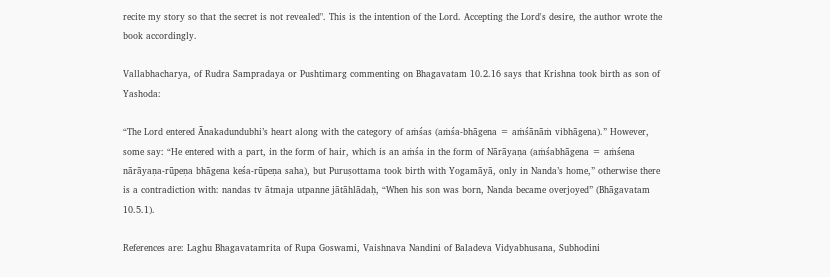recite my story so that the secret is not revealed". This is the intention of the Lord. Accepting the Lord's desire, the author wrote the book accordingly.

Vallabhacharya, of Rudra Sampradaya or Pushtimarg commenting on Bhagavatam 10.2.16 says that Krishna took birth as son of Yashoda:

“The Lord entered Ānakadundubhi’s heart along with the category of aṁśas (aṁśa-bhāgena = aṁśānāṁ vibhāgena).” However, some say: “He entered with a part, in the form of hair, which is an aṁśa in the form of Nārāyaṇa (aṁśabhāgena = aṁśena nārāyaṇa-rūpeṇa bhāgena keśa-rūpeṇa saha), but Puruṣottama took birth with Yogamāyā, only in Nanda’s home,” otherwise there is a contradiction with: nandas tv ātmaja utpanne jātāhlādaḥ, “When his son was born, Nanda became overjoyed” (Bhāgavatam 10.5.1).

References are: Laghu Bhagavatamrita of Rupa Goswami, Vaishnava Nandini of Baladeva Vidyabhusana, Subhodini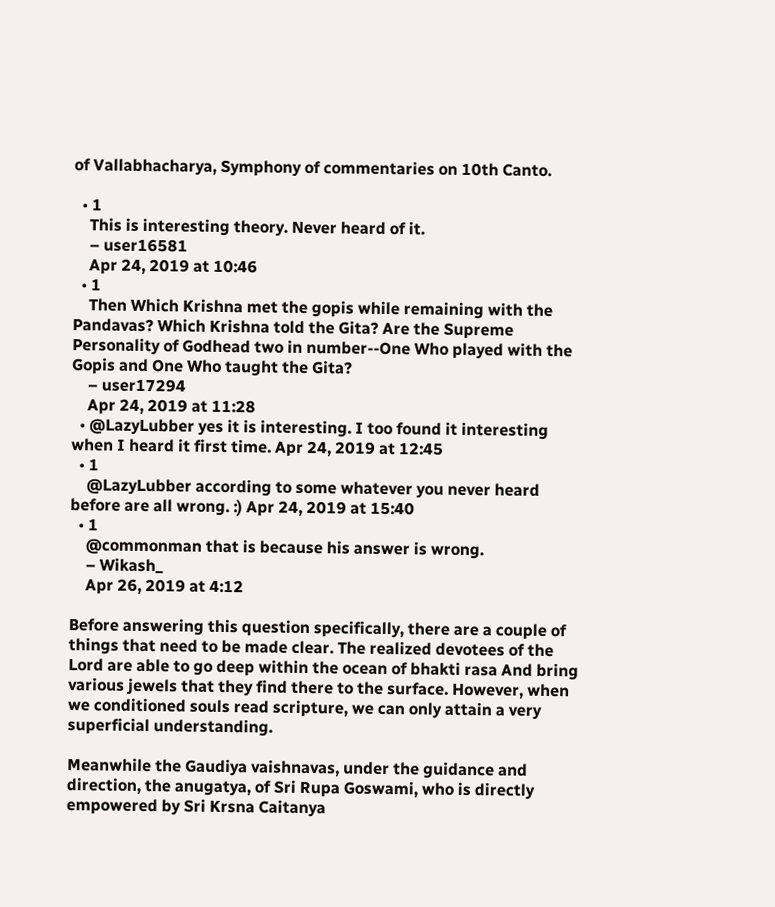of Vallabhacharya, Symphony of commentaries on 10th Canto.

  • 1
    This is interesting theory. Never heard of it.
    – user16581
    Apr 24, 2019 at 10:46
  • 1
    Then Which Krishna met the gopis while remaining with the Pandavas? Which Krishna told the Gita? Are the Supreme Personality of Godhead two in number--One Who played with the Gopis and One Who taught the Gita?
    – user17294
    Apr 24, 2019 at 11:28
  • @LazyLubber yes it is interesting. I too found it interesting when I heard it first time. Apr 24, 2019 at 12:45
  • 1
    @LazyLubber according to some whatever you never heard before are all wrong. :) Apr 24, 2019 at 15:40
  • 1
    @commonman that is because his answer is wrong.
    – Wikash_
    Apr 26, 2019 at 4:12

Before answering this question specifically, there are a couple of things that need to be made clear. The realized devotees of the Lord are able to go deep within the ocean of bhakti rasa And bring various jewels that they find there to the surface. However, when we conditioned souls read scripture, we can only attain a very superficial understanding.

Meanwhile the Gaudiya vaishnavas, under the guidance and direction, the anugatya, of Sri Rupa Goswami, who is directly empowered by Sri Krsna Caitanya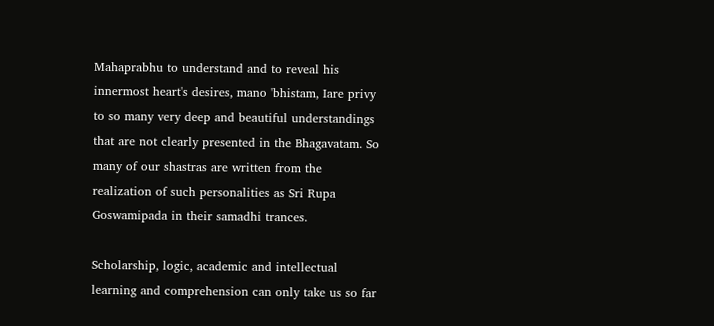Mahaprabhu to understand and to reveal his innermost heart's desires, mano 'bhistam, Iare privy to so many very deep and beautiful understandings that are not clearly presented in the Bhagavatam. So many of our shastras are written from the realization of such personalities as Sri Rupa Goswamipada in their samadhi trances.

Scholarship, logic, academic and intellectual learning and comprehension can only take us so far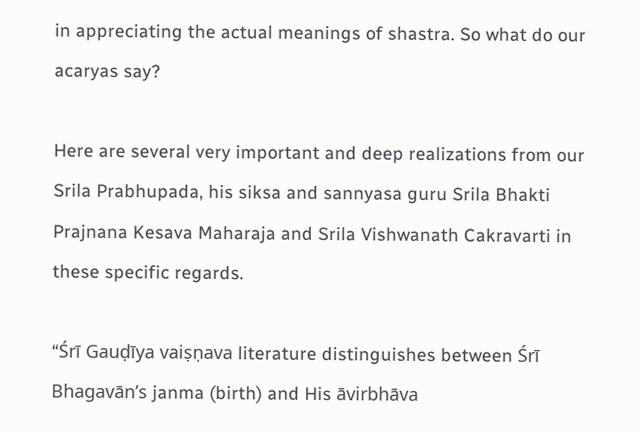in appreciating the actual meanings of shastra. So what do our acaryas say?

Here are several very important and deep realizations from our Srila Prabhupada, his siksa and sannyasa guru Srila Bhakti Prajnana Kesava Maharaja and Srila Vishwanath Cakravarti in these specific regards.

“Śrī Gauḍīya vaiṣṇava literature distinguishes between Śrī Bhagavān’s janma (birth) and His āvirbhāva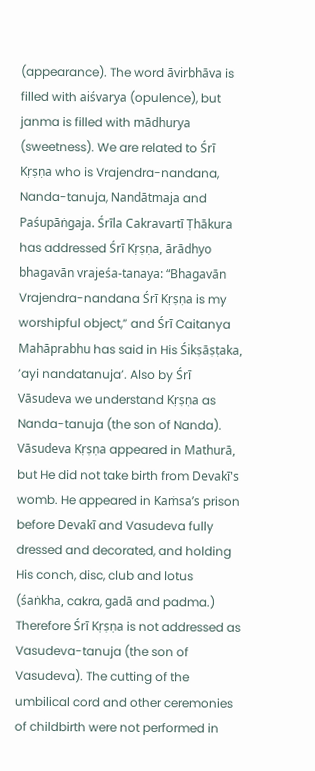(appearance). The word āvirbhāva is filled with aiśvarya (opulence), but janma is filled with mādhurya (sweetness). We are related to Śrī Kṛṣṇa who is Vrajendra-nandana, Nanda-tanuja, Nandātmaja and Paśupāṅgaja. Śrīla Cakravartī Ṭhākura has addressed Śrī Kṛṣṇa, ārādhyo bhagavān vrajeśa-tanaya: “Bhagavān Vrajendra-nandana Śrī Kṛṣṇa is my worshipful object,” and Śrī Caitanya Mahāprabhu has said in His Śikṣāṣṭaka, ’ayi nandatanuja’. Also by Śrī Vāsudeva we understand Kṛṣṇa as Nanda-tanuja (the son of Nanda). Vāsudeva Kṛṣṇa appeared in Mathurā, but He did not take birth from Devakī's womb. He appeared in Kaṁsa’s prison before Devakī and Vasudeva fully dressed and decorated, and holding His conch, disc, club and lotus (śaṅkha, cakra, gadā and padma.) Therefore Śrī Kṛṣṇa is not addressed as Vasudeva-tanuja (the son of Vasudeva). The cutting of the umbilical cord and other ceremonies of childbirth were not performed in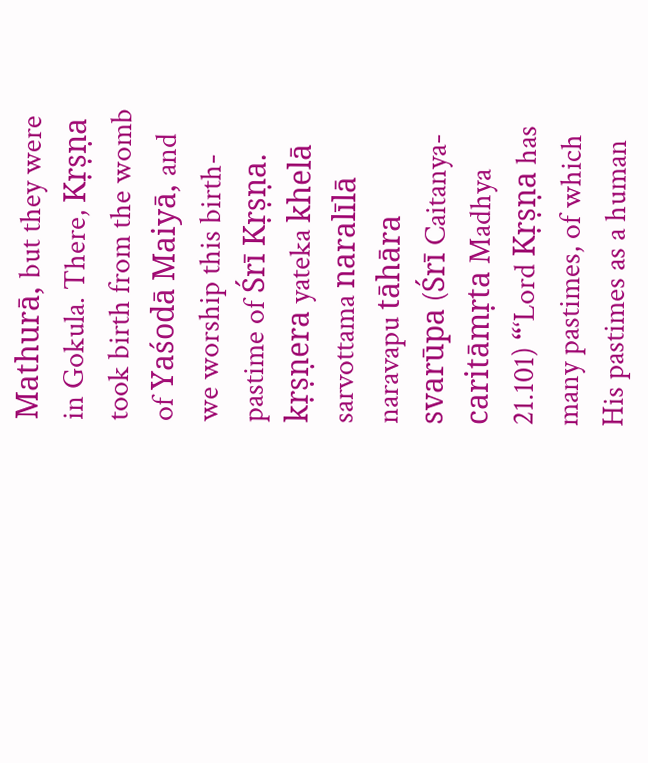Mathurā, but they were in Gokula. There, Kṛṣṇa took birth from the womb of Yaśodā Maiyā, and we worship this birth-pastime of Śrī Kṛṣṇa. kṛṣṇera yateka khelā sarvottama naralīlā naravapu tāhāra svarūpa (Śrī Caitanya-caritāmṛta Madhya 21.101) “‘Lord Kṛṣṇa has many pastimes, of which His pastimes as a human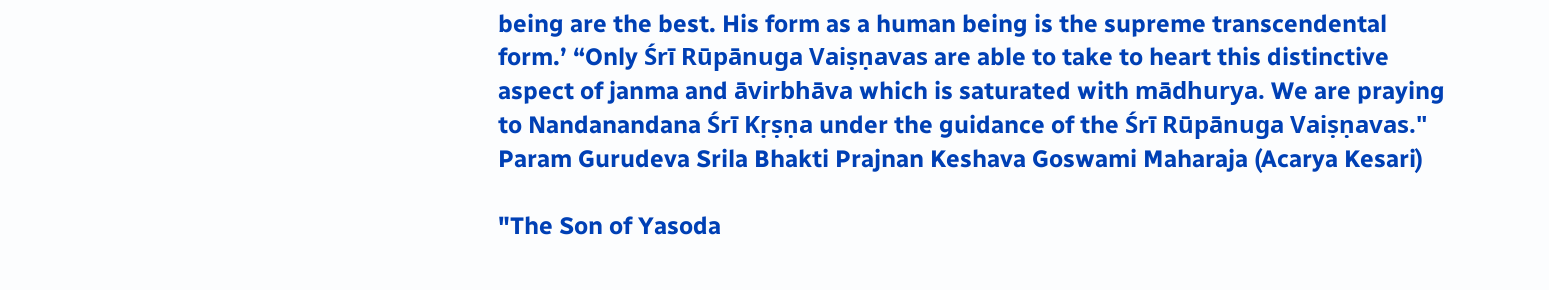being are the best. His form as a human being is the supreme transcendental form.’ “Only Śrī Rūpānuga Vaiṣṇavas are able to take to heart this distinctive aspect of janma and āvirbhāva which is saturated with mādhurya. We are praying to Nandanandana Śrī Kṛṣṇa under the guidance of the Śrī Rūpānuga Vaiṣṇavas." Param Gurudeva Srila Bhakti Prajnan Keshava Goswami Maharaja (Acarya Kesari)

"The Son of Yasoda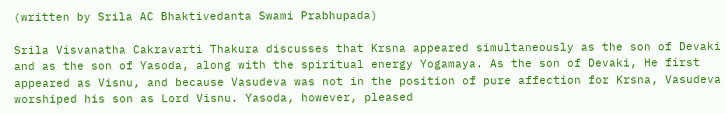(written by Srila AC Bhaktivedanta Swami Prabhupada)

Srila Visvanatha Cakravarti Thakura discusses that Krsna appeared simultaneously as the son of Devaki and as the son of Yasoda, along with the spiritual energy Yogamaya. As the son of Devaki, He first appeared as Visnu, and because Vasudeva was not in the position of pure affection for Krsna, Vasudeva worshiped his son as Lord Visnu. Yasoda, however, pleased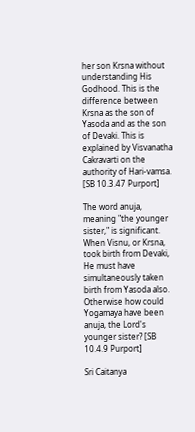her son Krsna without understanding His Godhood. This is the difference between Krsna as the son of Yasoda and as the son of Devaki. This is explained by Visvanatha Cakravarti on the authority of Hari-vamsa. [SB 10.3.47 Purport]

The word anuja, meaning "the younger sister," is significant. When Visnu, or Krsna, took birth from Devaki, He must have simultaneously taken birth from Yasoda also. Otherwise how could Yogamaya have been anuja, the Lord's younger sister? [SB 10.4.9 Purport]

Sri Caitanya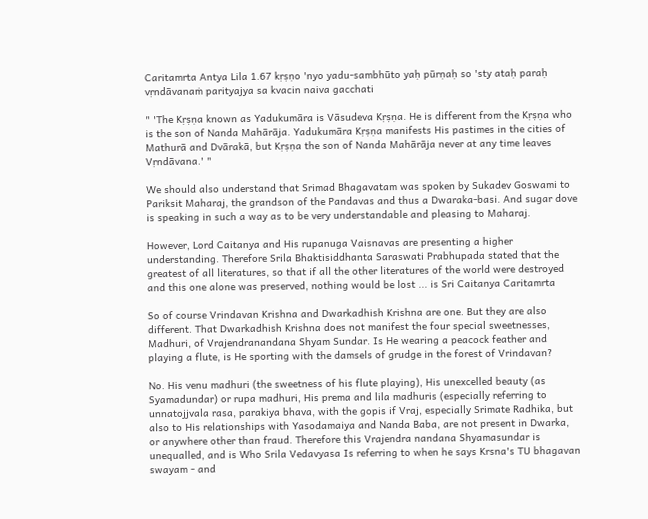Caritamrta Antya Lila 1.67 kṛṣṇo 'nyo yadu-sambhūto yaḥ pūrṇaḥ so 'sty ataḥ paraḥ vṛndāvanaṁ parityajya sa kvacin naiva gacchati

" 'The Kṛṣṇa known as Yadukumāra is Vāsudeva Kṛṣṇa. He is different from the Kṛṣṇa who is the son of Nanda Mahārāja. Yadukumāra Kṛṣṇa manifests His pastimes in the cities of Mathurā and Dvārakā, but Kṛṣṇa the son of Nanda Mahārāja never at any time leaves Vṛndāvana.' "

We should also understand that Srimad Bhagavatam was spoken by Sukadev Goswami to Pariksit Maharaj, the grandson of the Pandavas and thus a Dwaraka-basi. And sugar dove is speaking in such a way as to be very understandable and pleasing to Maharaj.

However, Lord Caitanya and His rupanuga Vaisnavas are presenting a higher understanding. Therefore Srila Bhaktisiddhanta Saraswati Prabhupada stated that the greatest of all literatures, so that if all the other literatures of the world were destroyed and this one alone was preserved, nothing would be lost ... is Sri Caitanya Caritamrta

So of course Vrindavan Krishna and Dwarkadhish Krishna are one. But they are also different. That Dwarkadhish Krishna does not manifest the four special sweetnesses, Madhuri, of Vrajendranandana Shyam Sundar. Is He wearing a peacock feather and playing a flute, is He sporting with the damsels of grudge in the forest of Vrindavan?

No. His venu madhuri (the sweetness of his flute playing), His unexcelled beauty (as Syamadundar) or rupa madhuri, His prema and lila madhuris (especially referring to unnatojjvala rasa, parakiya bhava, with the gopis if Vraj, especially Srimate Radhika, but also to His relationships with Yasodamaiya and Nanda Baba, are not present in Dwarka, or anywhere other than fraud. Therefore this Vrajendra nandana Shyamasundar is unequalled, and is Who Srila Vedavyasa Is referring to when he says Krsna's TU bhagavan swayam - and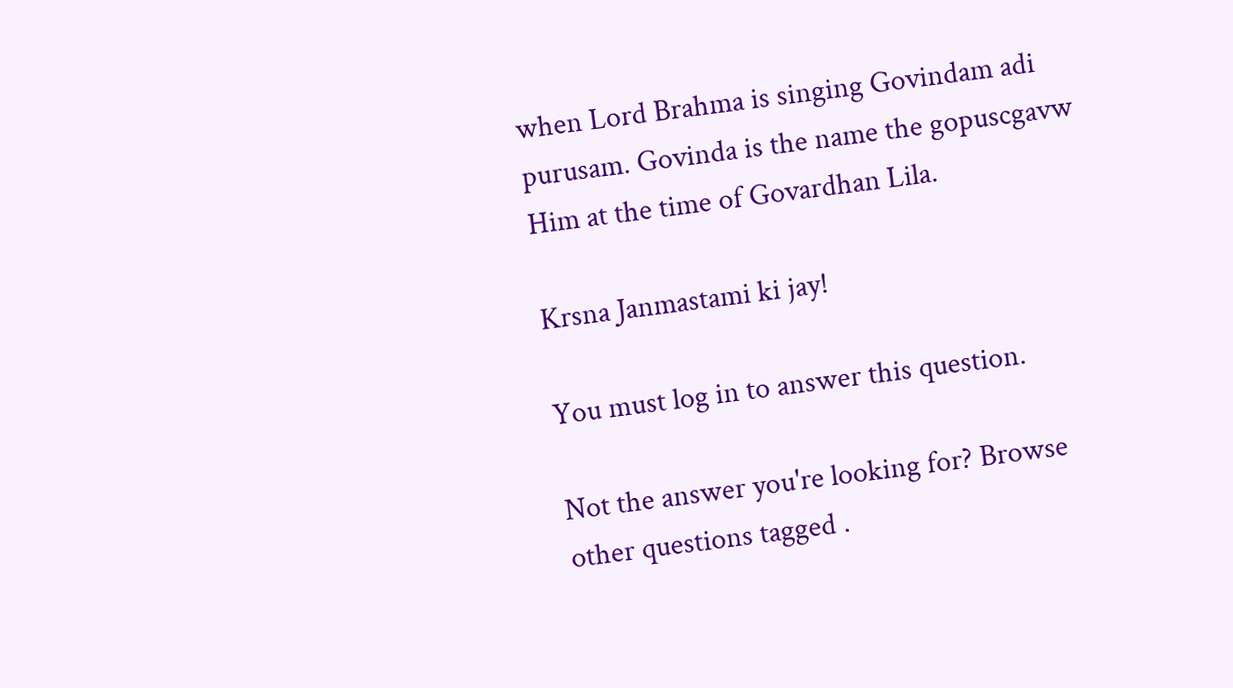when Lord Brahma is singing Govindam adi purusam. Govinda is the name the gopuscgavw Him at the time of Govardhan Lila.

Krsna Janmastami ki jay!

You must log in to answer this question.

Not the answer you're looking for? Browse other questions tagged .